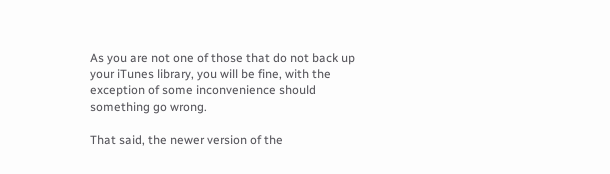As you are not one of those that do not back up your iTunes library, you will be fine, with the exception of some inconvenience should something go wrong.

That said, the newer version of the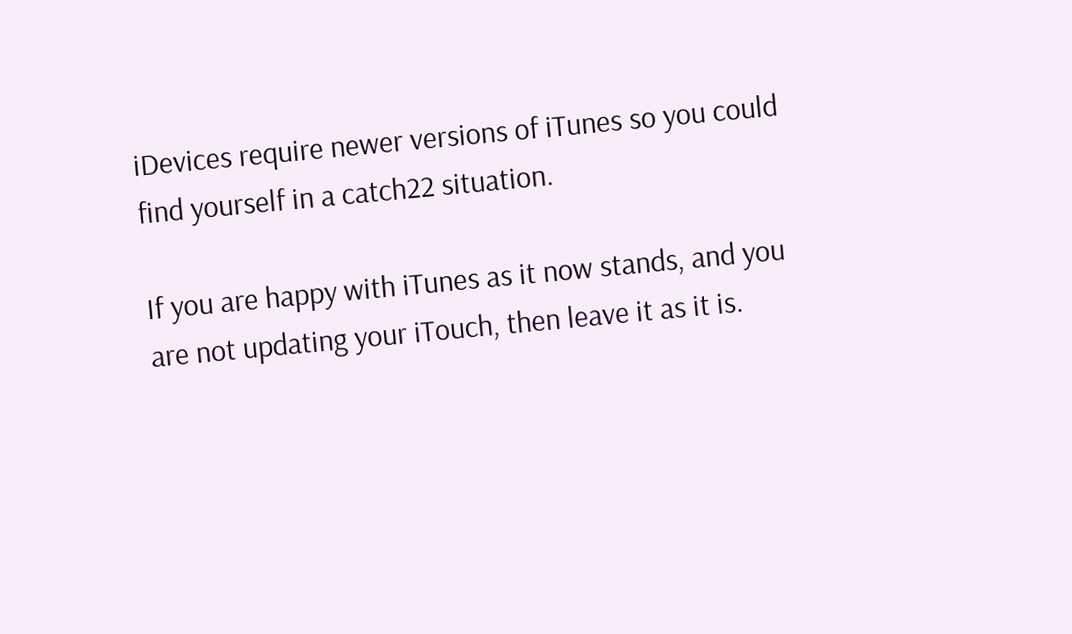iDevices require newer versions of iTunes so you could find yourself in a catch22 situation.

If you are happy with iTunes as it now stands, and you are not updating your iTouch, then leave it as it is.